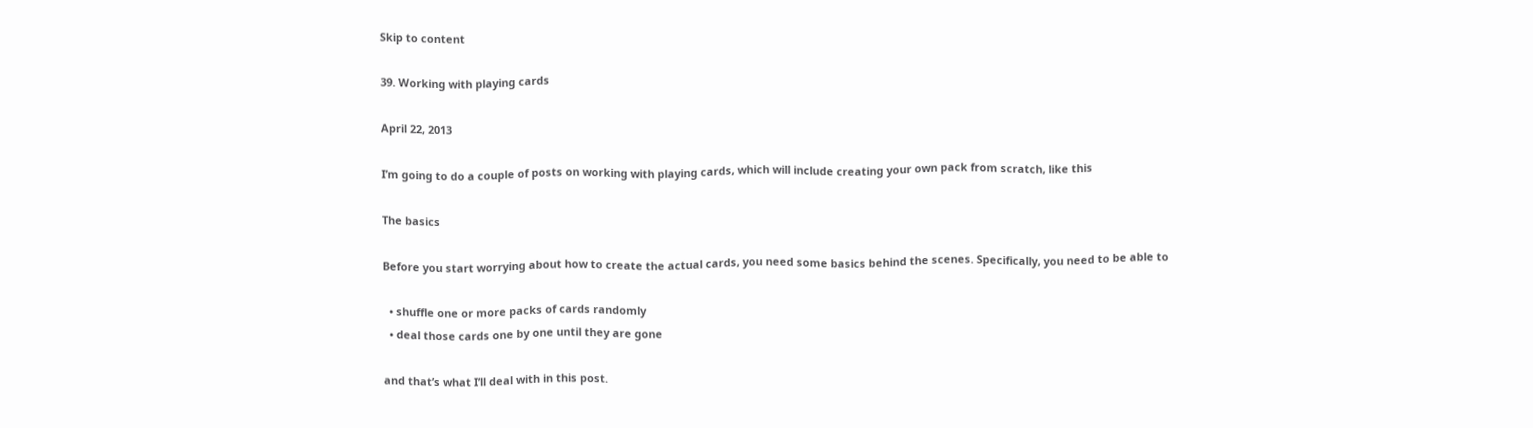Skip to content

39. Working with playing cards

April 22, 2013

I’m going to do a couple of posts on working with playing cards, which will include creating your own pack from scratch, like this

The basics

Before you start worrying about how to create the actual cards, you need some basics behind the scenes. Specifically, you need to be able to

  • shuffle one or more packs of cards randomly
  • deal those cards one by one until they are gone

and that’s what I’ll deal with in this post.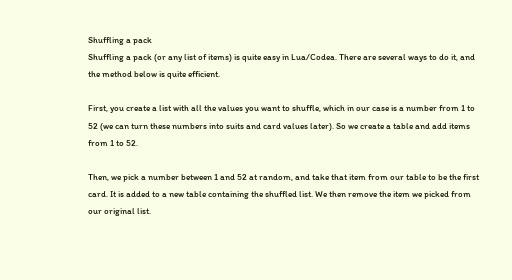Shuffling a pack
Shuffling a pack (or any list of items) is quite easy in Lua/Codea. There are several ways to do it, and the method below is quite efficient.

First, you create a list with all the values you want to shuffle, which in our case is a number from 1 to 52 (we can turn these numbers into suits and card values later). So we create a table and add items from 1 to 52.

Then, we pick a number between 1 and 52 at random, and take that item from our table to be the first card. It is added to a new table containing the shuffled list. We then remove the item we picked from our original list.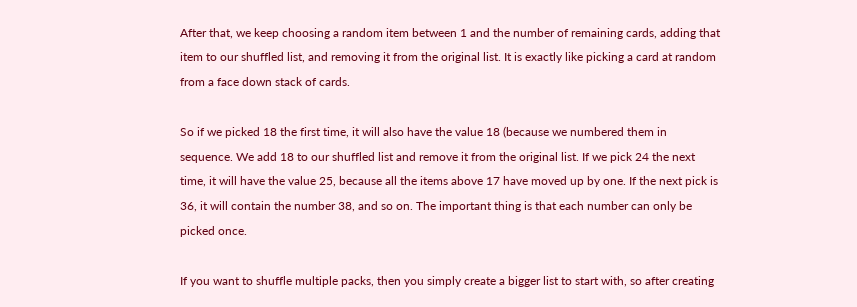After that, we keep choosing a random item between 1 and the number of remaining cards, adding that item to our shuffled list, and removing it from the original list. It is exactly like picking a card at random from a face down stack of cards.

So if we picked 18 the first time, it will also have the value 18 (because we numbered them in sequence. We add 18 to our shuffled list and remove it from the original list. If we pick 24 the next time, it will have the value 25, because all the items above 17 have moved up by one. If the next pick is 36, it will contain the number 38, and so on. The important thing is that each number can only be picked once.

If you want to shuffle multiple packs, then you simply create a bigger list to start with, so after creating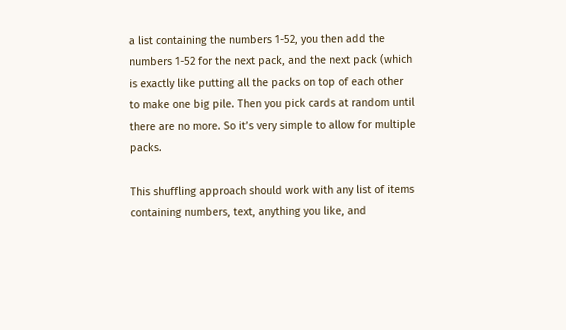a list containing the numbers 1-52, you then add the numbers 1-52 for the next pack, and the next pack (which is exactly like putting all the packs on top of each other to make one big pile. Then you pick cards at random until there are no more. So it’s very simple to allow for multiple packs.

This shuffling approach should work with any list of items containing numbers, text, anything you like, and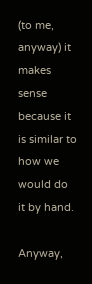(to me, anyway) it makes sense because it is similar to how we would do it by hand.

Anyway,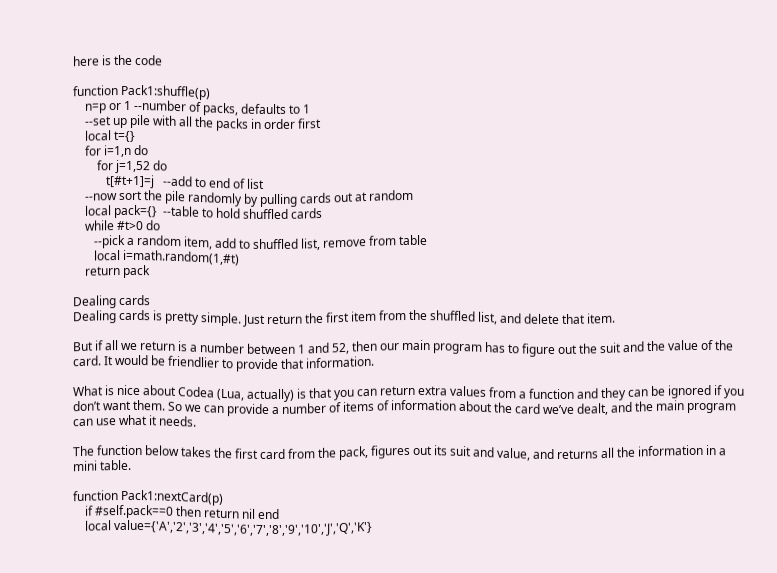here is the code

function Pack1:shuffle(p)
    n=p or 1 --number of packs, defaults to 1
    --set up pile with all the packs in order first
    local t={}
    for i=1,n do
        for j=1,52 do
           t[#t+1]=j   --add to end of list
    --now sort the pile randomly by pulling cards out at random
    local pack={}  --table to hold shuffled cards
    while #t>0 do
       --pick a random item, add to shuffled list, remove from table
       local i=math.random(1,#t)
    return pack

Dealing cards
Dealing cards is pretty simple. Just return the first item from the shuffled list, and delete that item.

But if all we return is a number between 1 and 52, then our main program has to figure out the suit and the value of the card. It would be friendlier to provide that information.

What is nice about Codea (Lua, actually) is that you can return extra values from a function and they can be ignored if you don’t want them. So we can provide a number of items of information about the card we’ve dealt, and the main program can use what it needs.

The function below takes the first card from the pack, figures out its suit and value, and returns all the information in a mini table.

function Pack1:nextCard(p)
    if #self.pack==0 then return nil end
    local value={'A','2','3','4','5','6','7','8','9','10','J','Q','K'}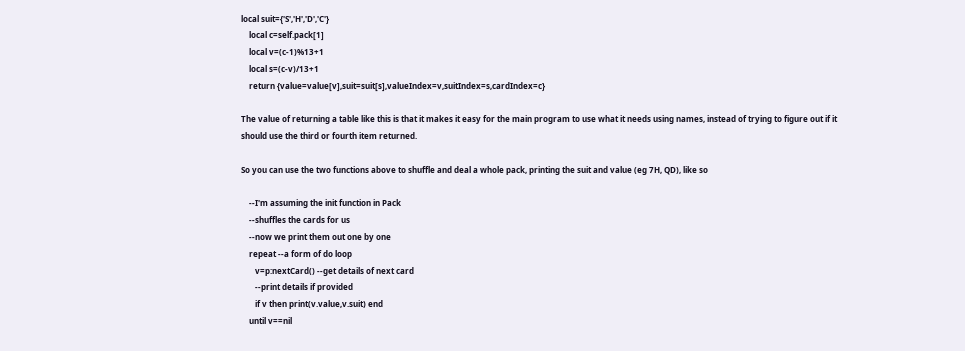local suit={'S','H','D','C'}
    local c=self.pack[1]
    local v=(c-1)%13+1
    local s=(c-v)/13+1
    return {value=value[v],suit=suit[s],valueIndex=v,suitIndex=s,cardIndex=c}

The value of returning a table like this is that it makes it easy for the main program to use what it needs using names, instead of trying to figure out if it should use the third or fourth item returned.

So you can use the two functions above to shuffle and deal a whole pack, printing the suit and value (eg 7H, QD), like so

    --I'm assuming the init function in Pack
    --shuffles the cards for us
    --now we print them out one by one
    repeat --a form of do loop
       v=p:nextCard() --get details of next card
       --print details if provided
       if v then print(v.value,v.suit) end
    until v==nil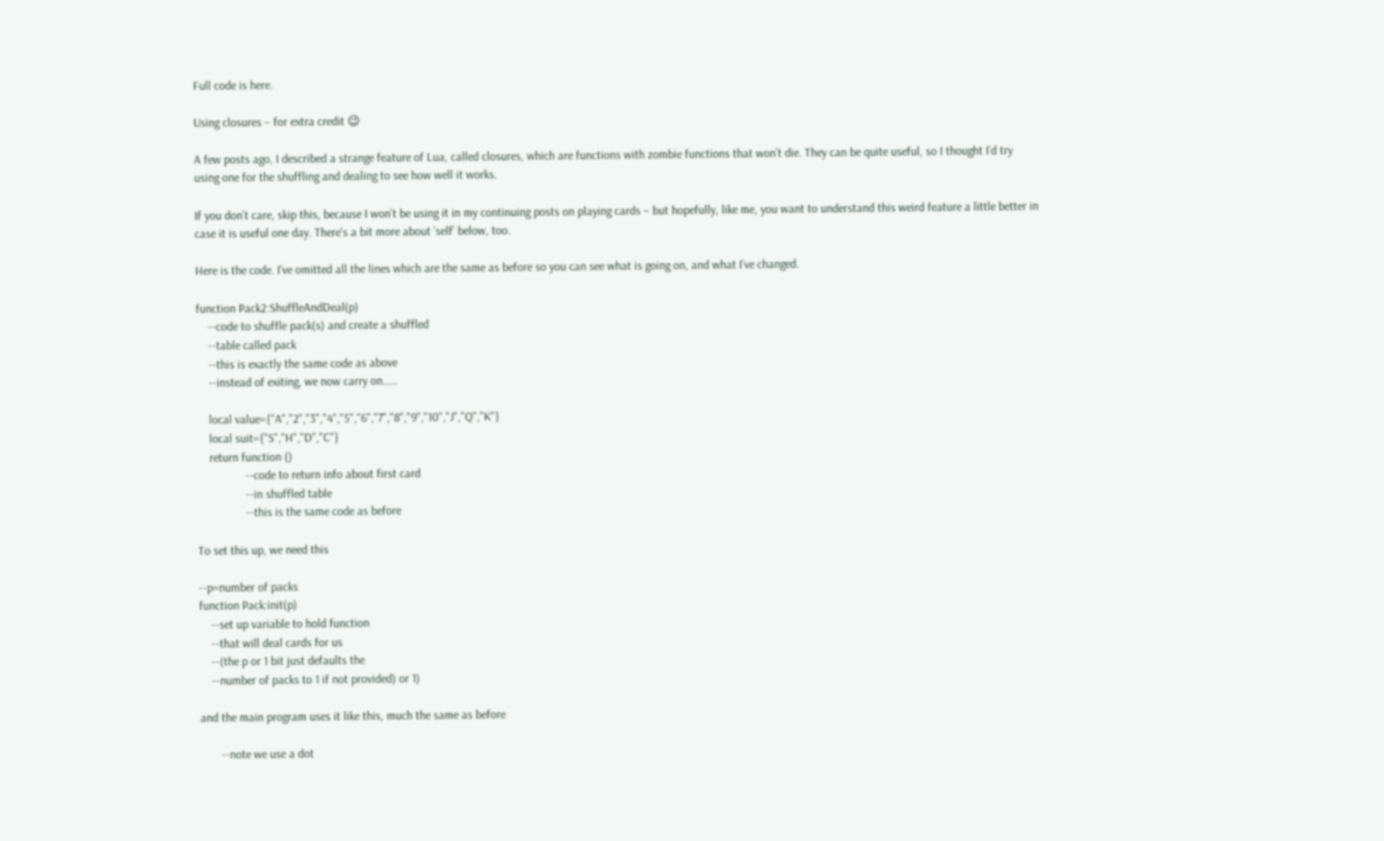Full code is here.

Using closures – for extra credit 😉

A few posts ago, I described a strange feature of Lua, called closures, which are functions with zombie functions that won’t die. They can be quite useful, so I thought I’d try using one for the shuffling and dealing to see how well it works.

If you don’t care, skip this, because I won’t be using it in my continuing posts on playing cards – but hopefully, like me, you want to understand this weird feature a little better in case it is useful one day. There’s a bit more about ‘self’ below, too.

Here is the code. I’ve omitted all the lines which are the same as before so you can see what is going on, and what I’ve changed.

function Pack2:ShuffleAndDeal(p)
    --code to shuffle pack(s) and create a shuffled
    --table called pack
    --this is exactly the same code as above
    --instead of exiting, we now carry on.....

    local value={"A","2","3","4","5","6","7","8","9","10","J","Q","K"}
    local suit={"S","H","D","C"}
    return function ()
                --code to return info about first card
                --in shuffled table
                --this is the same code as before

To set this up, we need this

--p=number of packs
function Pack:init(p)
    --set up variable to hold function
    --that will deal cards for us
    --(the p or 1 bit just defaults the
    --number of packs to 1 if not provided) or 1)

and the main program uses it like this, much the same as before

       --note we use a dot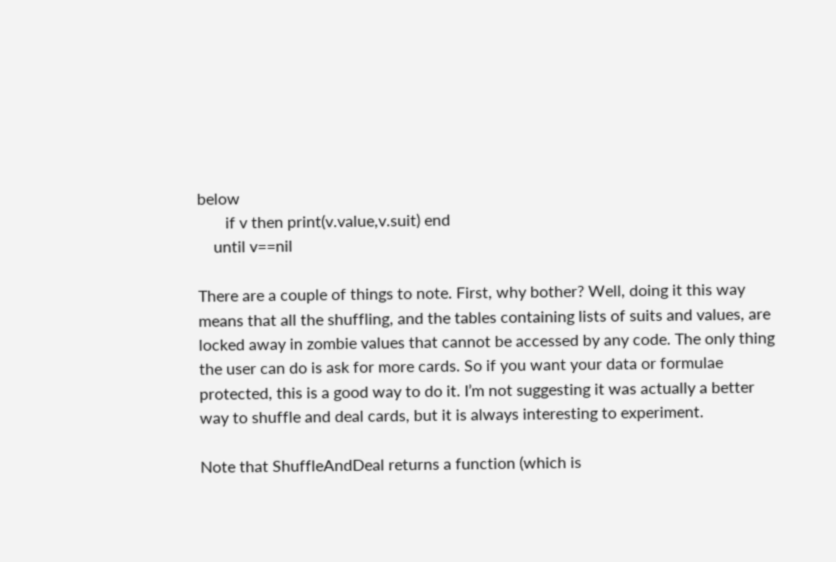below
       if v then print(v.value,v.suit) end
    until v==nil

There are a couple of things to note. First, why bother? Well, doing it this way means that all the shuffling, and the tables containing lists of suits and values, are locked away in zombie values that cannot be accessed by any code. The only thing the user can do is ask for more cards. So if you want your data or formulae protected, this is a good way to do it. I’m not suggesting it was actually a better way to shuffle and deal cards, but it is always interesting to experiment.

Note that ShuffleAndDeal returns a function (which is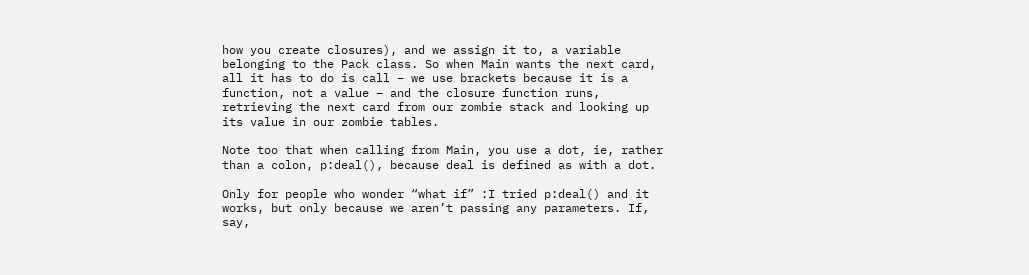how you create closures), and we assign it to, a variable belonging to the Pack class. So when Main wants the next card, all it has to do is call – we use brackets because it is a function, not a value – and the closure function runs, retrieving the next card from our zombie stack and looking up its value in our zombie tables.

Note too that when calling from Main, you use a dot, ie, rather than a colon, p:deal(), because deal is defined as with a dot.

Only for people who wonder “what if” :I tried p:deal() and it works, but only because we aren’t passing any parameters. If, say,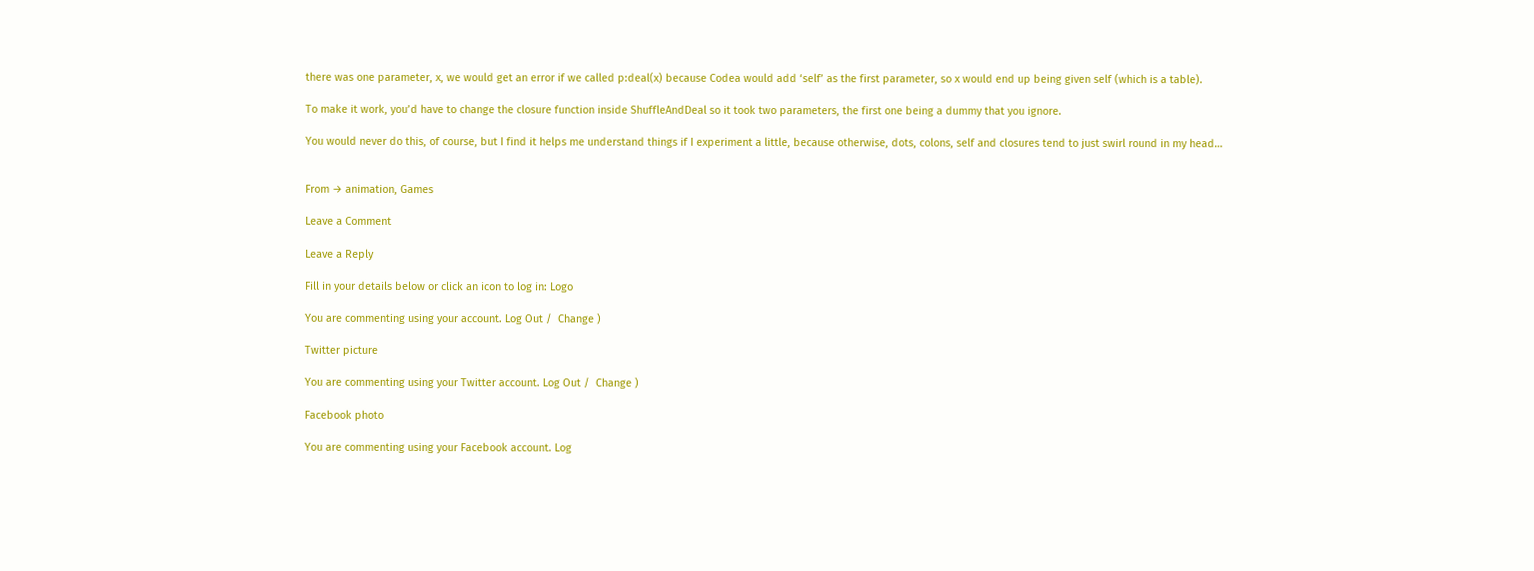there was one parameter, x, we would get an error if we called p:deal(x) because Codea would add ‘self’ as the first parameter, so x would end up being given self (which is a table).

To make it work, you’d have to change the closure function inside ShuffleAndDeal so it took two parameters, the first one being a dummy that you ignore.

You would never do this, of course, but I find it helps me understand things if I experiment a little, because otherwise, dots, colons, self and closures tend to just swirl round in my head…


From → animation, Games

Leave a Comment

Leave a Reply

Fill in your details below or click an icon to log in: Logo

You are commenting using your account. Log Out /  Change )

Twitter picture

You are commenting using your Twitter account. Log Out /  Change )

Facebook photo

You are commenting using your Facebook account. Log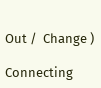Out /  Change )

Connecting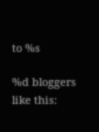to %s

%d bloggers like this: